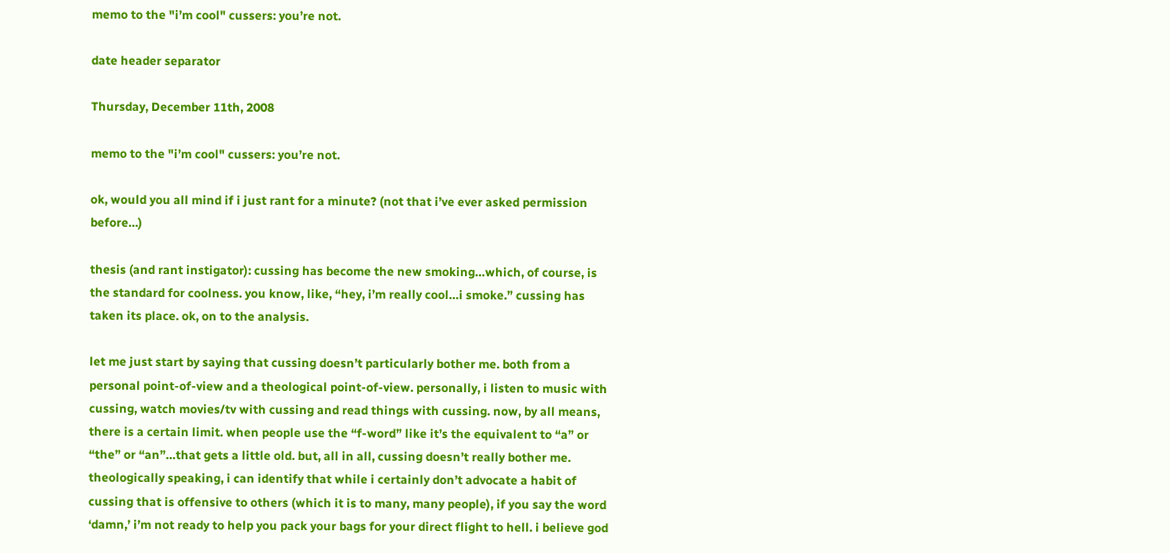memo to the "i’m cool" cussers: you’re not.

date header separator

Thursday, December 11th, 2008

memo to the "i’m cool" cussers: you’re not.

ok, would you all mind if i just rant for a minute? (not that i’ve ever asked permission before…)

thesis (and rant instigator): cussing has become the new smoking…which, of course, is the standard for coolness. you know, like, “hey, i’m really cool…i smoke.” cussing has taken its place. ok, on to the analysis.

let me just start by saying that cussing doesn’t particularly bother me. both from a personal point-of-view and a theological point-of-view. personally, i listen to music with cussing, watch movies/tv with cussing and read things with cussing. now, by all means, there is a certain limit. when people use the “f-word” like it’s the equivalent to “a” or “the” or “an”…that gets a little old. but, all in all, cussing doesn’t really bother me. theologically speaking, i can identify that while i certainly don’t advocate a habit of cussing that is offensive to others (which it is to many, many people), if you say the word ‘damn,’ i’m not ready to help you pack your bags for your direct flight to hell. i believe god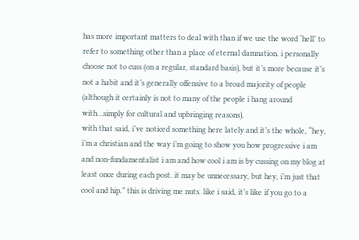has more important matters to deal with than if we use the word ‘hell’ to refer to something other than a place of eternal damnation. i personally choose not to cuss (on a regular, standard basis), but it’s more because it’s not a habit and it’s generally offensive to a broad majority of people (although it certainly is not to many of the people i hang around with…simply for cultural and upbringing reasons).
with that said, i’ve noticed something here lately and it’s the whole, “hey, i’m a christian and the way i’m going to show you how progressive i am and non-fundamentalist i am and how cool i am is by cussing on my blog at least once during each post. it may be unnecessary, but hey, i’m just that cool and hip.” this is driving me nuts. like i said, it’s like if you go to a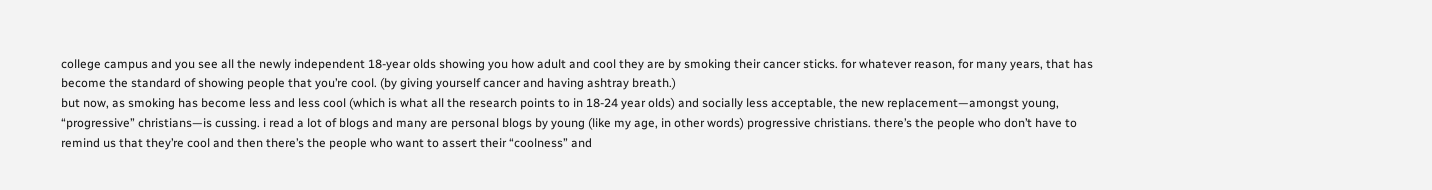college campus and you see all the newly independent 18-year olds showing you how adult and cool they are by smoking their cancer sticks. for whatever reason, for many years, that has become the standard of showing people that you’re cool. (by giving yourself cancer and having ashtray breath.)
but now, as smoking has become less and less cool (which is what all the research points to in 18-24 year olds) and socially less acceptable, the new replacement—amongst young, “progressive” christians—is cussing. i read a lot of blogs and many are personal blogs by young (like my age, in other words) progressive christians. there’s the people who don’t have to remind us that they’re cool and then there’s the people who want to assert their “coolness” and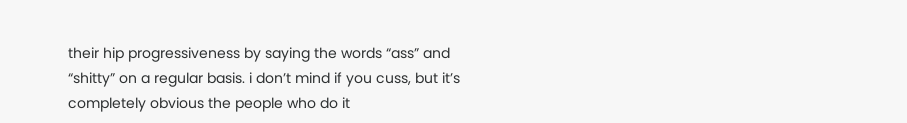their hip progressiveness by saying the words “ass” and “shitty” on a regular basis. i don’t mind if you cuss, but it’s completely obvious the people who do it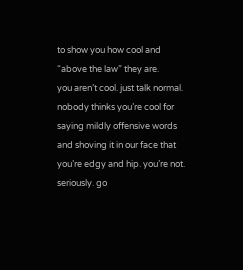to show you how cool and “above the law” they are.
you aren’t cool. just talk normal. nobody thinks you’re cool for saying mildly offensive words and shoving it in our face that you’re edgy and hip. you’re not. seriously. go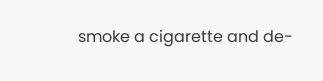smoke a cigarette and de-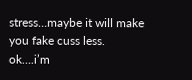stress…maybe it will make you fake cuss less.
ok….i’m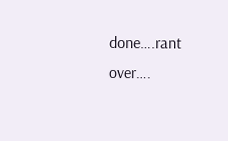done….rant over….